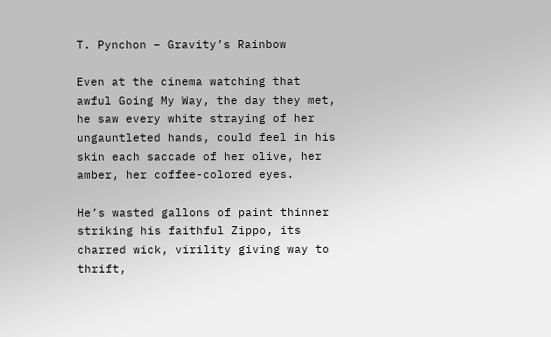T. Pynchon – Gravity’s Rainbow

Even at the cinema watching that awful Going My Way, the day they met, he saw every white straying of her ungauntleted hands, could feel in his skin each saccade of her olive, her amber, her coffee-colored eyes.

He’s wasted gallons of paint thinner striking his faithful Zippo, its charred wick, virility giving way to thrift,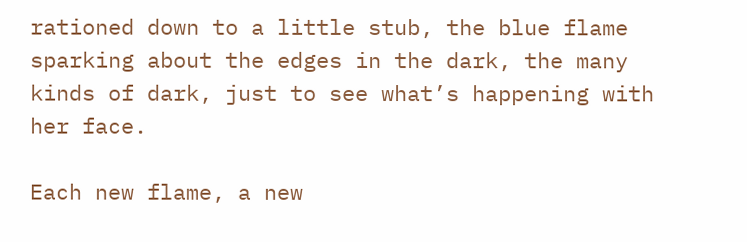rationed down to a little stub, the blue flame sparking about the edges in the dark, the many kinds of dark, just to see what’s happening with her face.

Each new flame, a new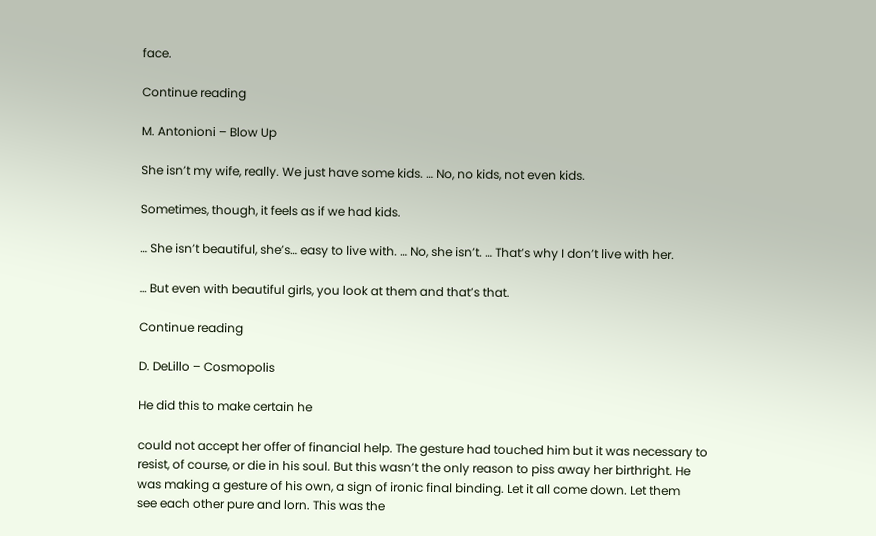face.

Continue reading

M. Antonioni – Blow Up

She isn’t my wife, really. We just have some kids. … No, no kids, not even kids.

Sometimes, though, it feels as if we had kids.

… She isn’t beautiful, she’s… easy to live with. … No, she isn’t. … That’s why I don’t live with her.

… But even with beautiful girls, you look at them and that’s that.

Continue reading

D. DeLillo – Cosmopolis

He did this to make certain he

could not accept her offer of financial help. The gesture had touched him but it was necessary to
resist, of course, or die in his soul. But this wasn’t the only reason to piss away her birthright. He
was making a gesture of his own, a sign of ironic final binding. Let it all come down. Let them
see each other pure and lorn. This was the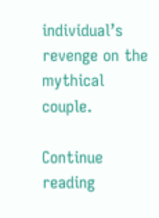individual’s revenge on the mythical couple.

Continue reading